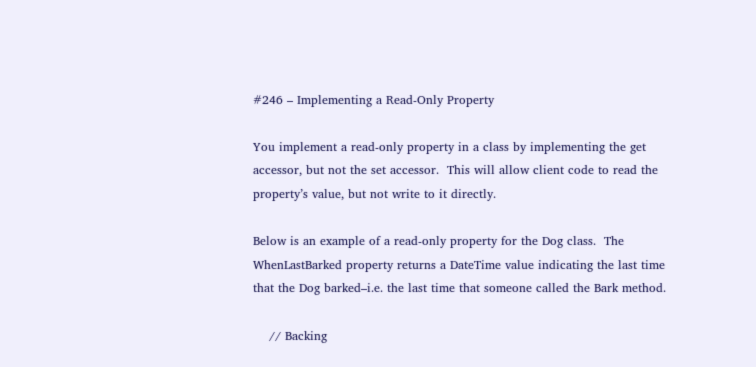#246 – Implementing a Read-Only Property

You implement a read-only property in a class by implementing the get accessor, but not the set accessor.  This will allow client code to read the property’s value, but not write to it directly.

Below is an example of a read-only property for the Dog class.  The WhenLastBarked property returns a DateTime value indicating the last time that the Dog barked–i.e. the last time that someone called the Bark method.

    // Backing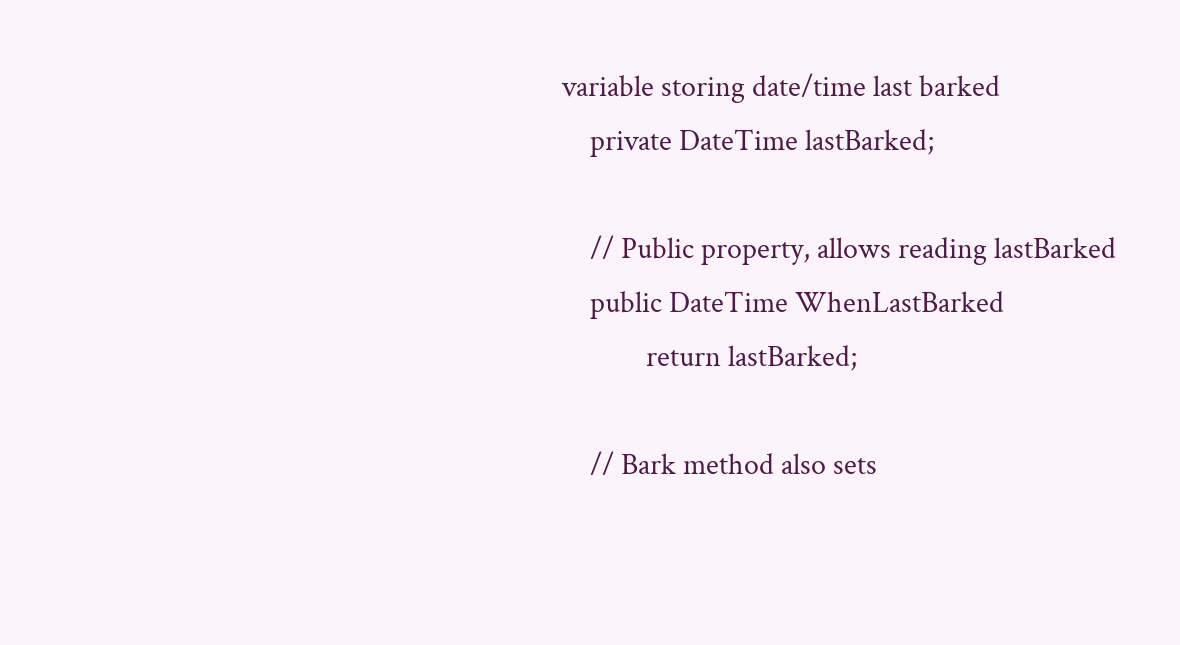variable storing date/time last barked
    private DateTime lastBarked;

    // Public property, allows reading lastBarked
    public DateTime WhenLastBarked
            return lastBarked;

    // Bark method also sets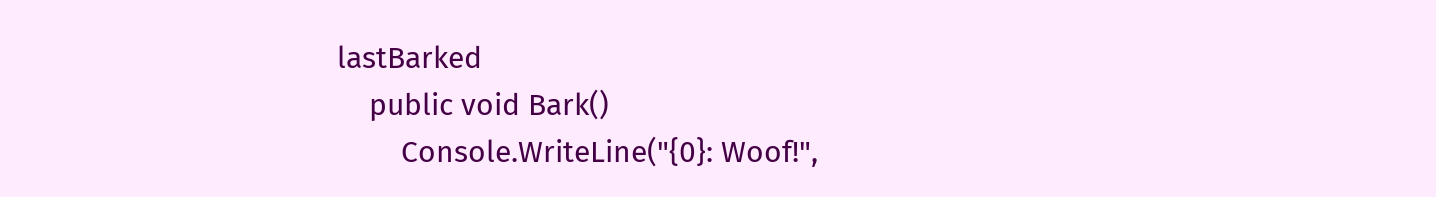lastBarked
    public void Bark()
        Console.WriteLine("{0}: Woof!",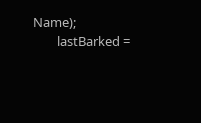Name);
        lastBarked =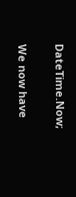DateTime.Now;

We now have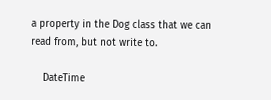a property in the Dog class that we can read from, but not write to.

    DateTime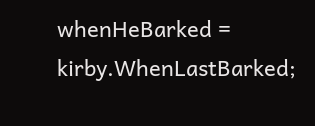whenHeBarked = kirby.WhenLastBarked;